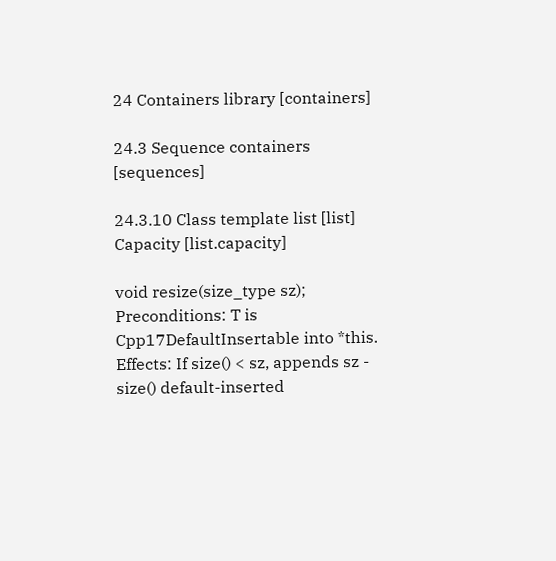24 Containers library [containers]

24.3 Sequence containers [sequences]

24.3.10 Class template list [list] Capacity [list.capacity]

void resize(size_type sz);
Preconditions: T is Cpp17DefaultInsertable into *this.
Effects: If size() < sz, appends sz - size() default-inserted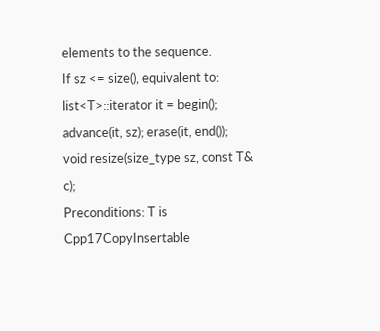elements to the sequence.
If sz <= size(), equivalent to: list<T>::iterator it = begin(); advance(it, sz); erase(it, end());
void resize(size_type sz, const T& c);
Preconditions: T is Cpp17CopyInsertable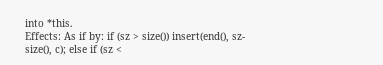into *this.
Effects: As if by: if (sz > size()) insert(end(), sz-size(), c); else if (sz <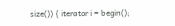size()) { iterator i = begin();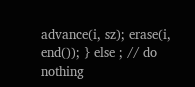advance(i, sz); erase(i, end()); } else ; // do nothing